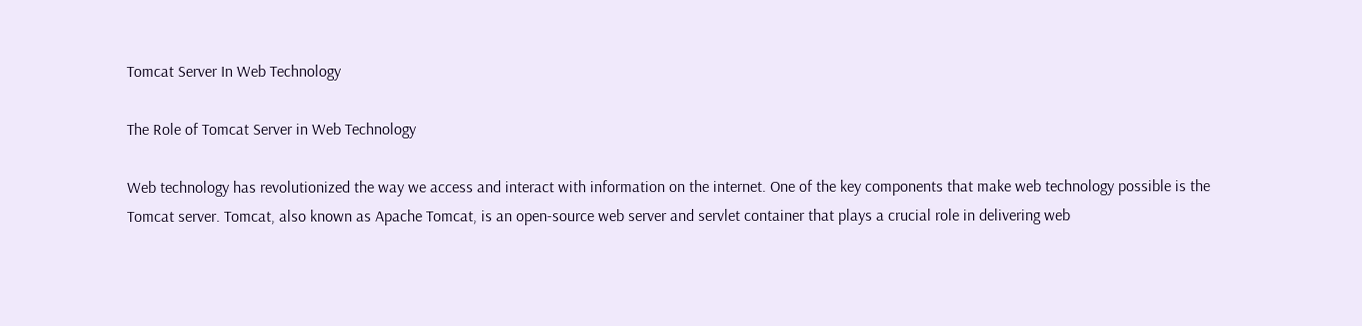Tomcat Server In Web Technology

The Role of Tomcat Server in Web Technology

Web technology has revolutionized the way we access and interact with information on the internet. One of the key components that make web technology possible is the Tomcat server. Tomcat, also known as Apache Tomcat, is an open-source web server and servlet container that plays a crucial role in delivering web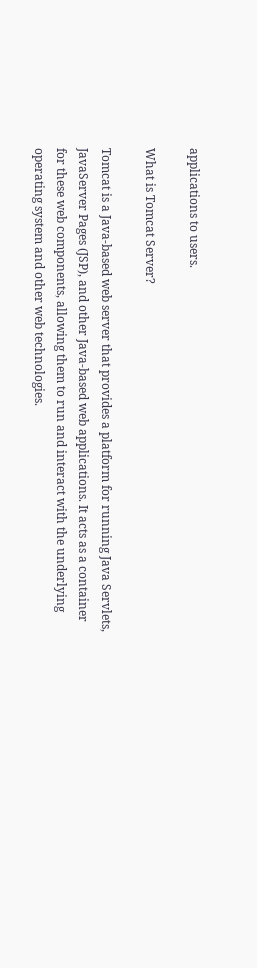applications to users.

What is Tomcat Server?

Tomcat is a Java-based web server that provides a platform for running Java Servlets, JavaServer Pages (JSP), and other Java-based web applications. It acts as a container for these web components, allowing them to run and interact with the underlying operating system and other web technologies.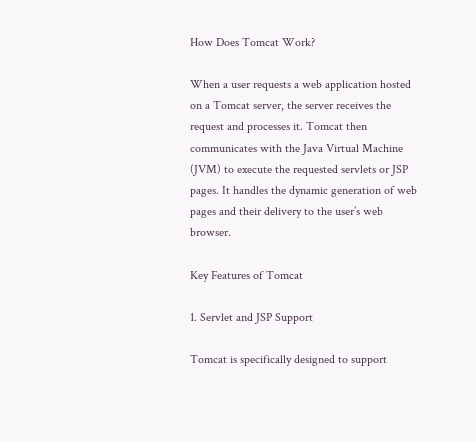How Does Tomcat Work?

When a user requests a web application hosted on a Tomcat server, the server receives the request and processes it. Tomcat then communicates with the Java Virtual Machine (JVM) to execute the requested servlets or JSP pages. It handles the dynamic generation of web pages and their delivery to the user’s web browser.

Key Features of Tomcat

1. Servlet and JSP Support

Tomcat is specifically designed to support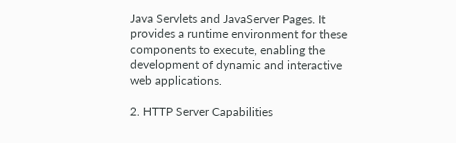Java Servlets and JavaServer Pages. It provides a runtime environment for these components to execute, enabling the development of dynamic and interactive web applications.

2. HTTP Server Capabilities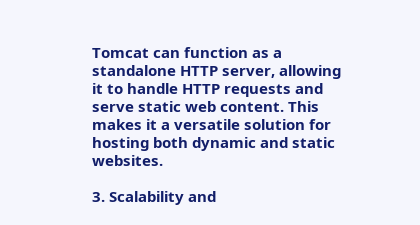Tomcat can function as a standalone HTTP server, allowing it to handle HTTP requests and serve static web content. This makes it a versatile solution for hosting both dynamic and static websites.

3. Scalability and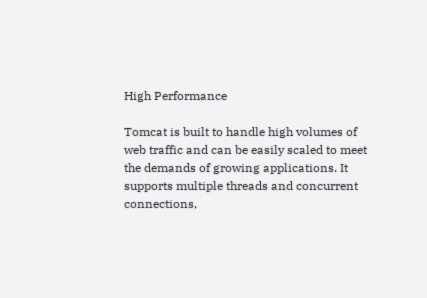High Performance

Tomcat is built to handle high volumes of web traffic and can be easily scaled to meet the demands of growing applications. It supports multiple threads and concurrent connections,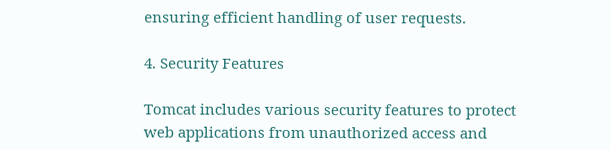ensuring efficient handling of user requests.

4. Security Features

Tomcat includes various security features to protect web applications from unauthorized access and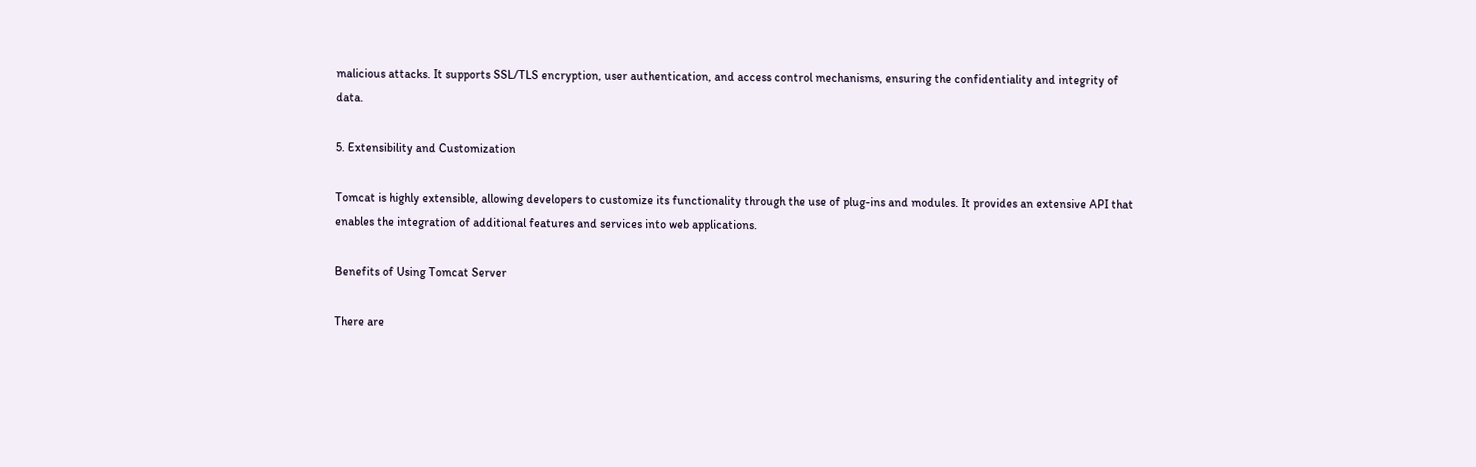malicious attacks. It supports SSL/TLS encryption, user authentication, and access control mechanisms, ensuring the confidentiality and integrity of data.

5. Extensibility and Customization

Tomcat is highly extensible, allowing developers to customize its functionality through the use of plug-ins and modules. It provides an extensive API that enables the integration of additional features and services into web applications.

Benefits of Using Tomcat Server

There are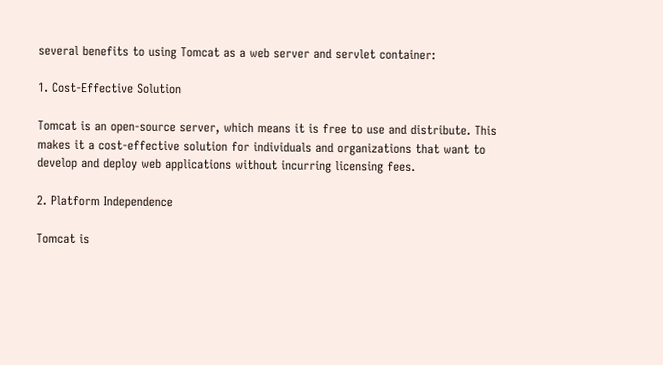several benefits to using Tomcat as a web server and servlet container:

1. Cost-Effective Solution

Tomcat is an open-source server, which means it is free to use and distribute. This makes it a cost-effective solution for individuals and organizations that want to develop and deploy web applications without incurring licensing fees.

2. Platform Independence

Tomcat is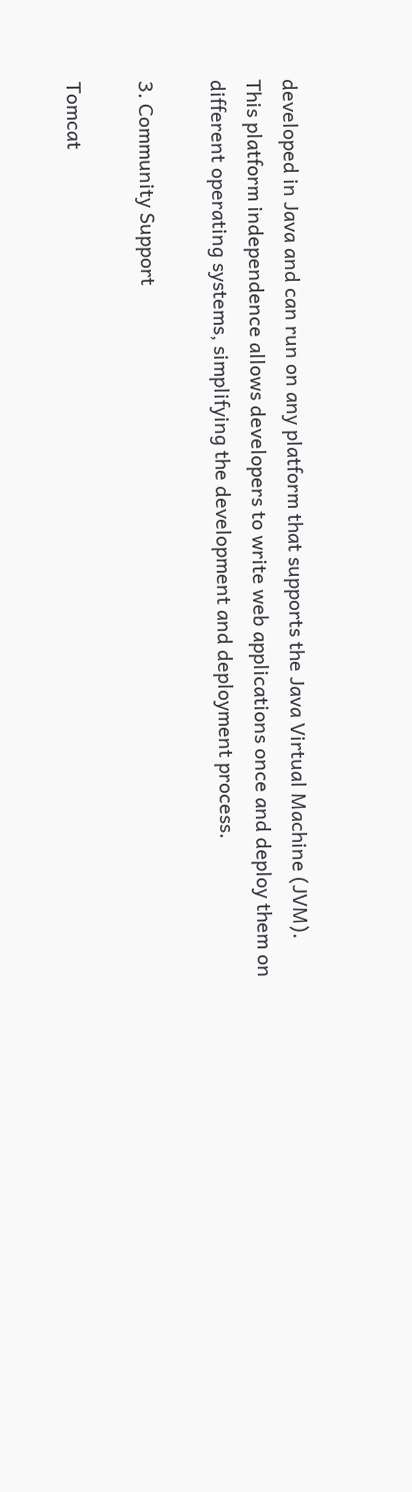developed in Java and can run on any platform that supports the Java Virtual Machine (JVM). This platform independence allows developers to write web applications once and deploy them on different operating systems, simplifying the development and deployment process.

3. Community Support

Tomcat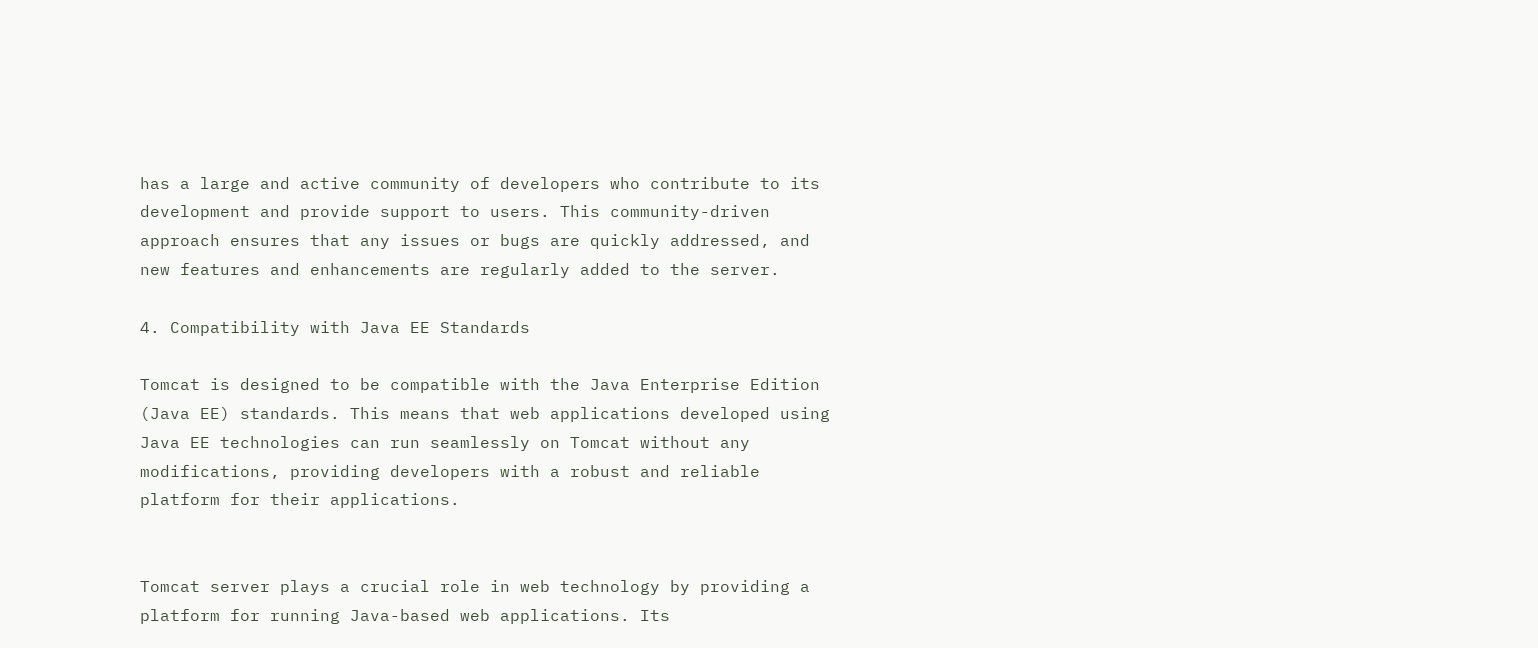has a large and active community of developers who contribute to its development and provide support to users. This community-driven approach ensures that any issues or bugs are quickly addressed, and new features and enhancements are regularly added to the server.

4. Compatibility with Java EE Standards

Tomcat is designed to be compatible with the Java Enterprise Edition (Java EE) standards. This means that web applications developed using Java EE technologies can run seamlessly on Tomcat without any modifications, providing developers with a robust and reliable platform for their applications.


Tomcat server plays a crucial role in web technology by providing a platform for running Java-based web applications. Its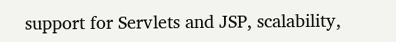support for Servlets and JSP, scalability,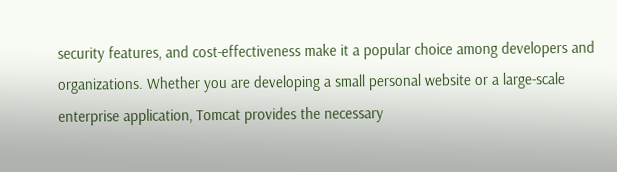security features, and cost-effectiveness make it a popular choice among developers and organizations. Whether you are developing a small personal website or a large-scale enterprise application, Tomcat provides the necessary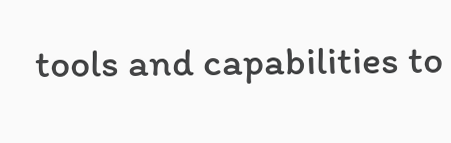tools and capabilities to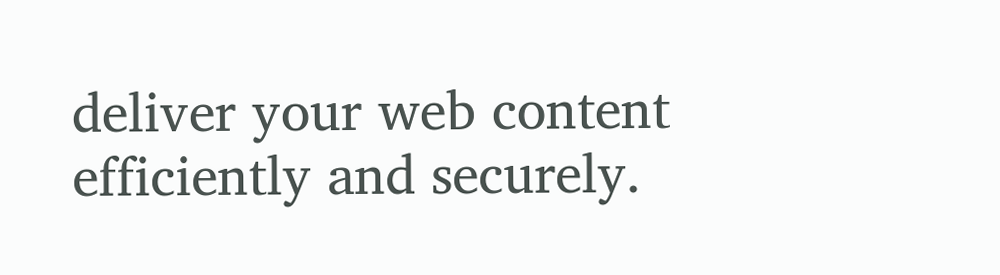deliver your web content efficiently and securely.